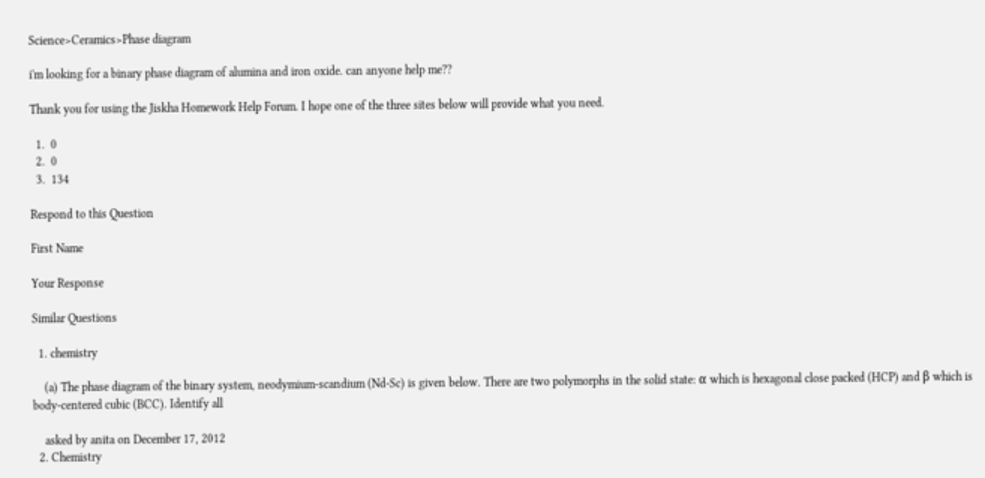Science>Ceramics>Phase diagram

i'm looking for a binary phase diagram of alumina and iron oxide. can anyone help me??

Thank you for using the Jiskha Homework Help Forum. I hope one of the three sites below will provide what you need.

  1.  0
  2.  0
  3.  134

Respond to this Question

First Name

Your Response

Similar Questions

  1. chemistry

    (a) The phase diagram of the binary system, neodymium-scandium (Nd-Sc) is given below. There are two polymorphs in the solid state: α which is hexagonal close packed (HCP) and β which is body-centered cubic (BCC). Identify all

    asked by anita on December 17, 2012
  2. Chemistry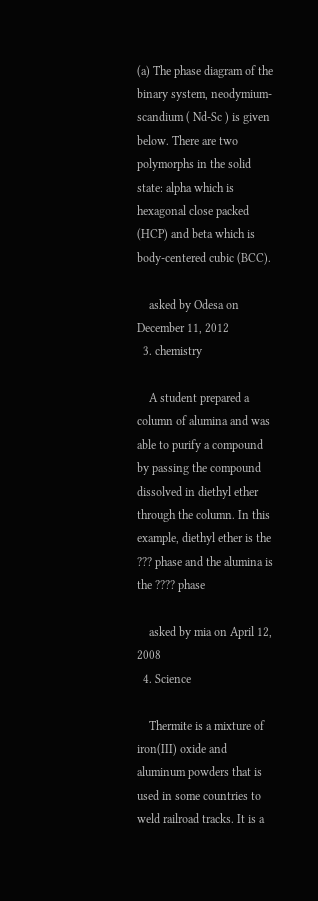(a) The phase diagram of the binary system, neodymium-scandium ( Nd-Sc ) is given below. There are two polymorphs in the solid state: alpha which is hexagonal close packed (HCP) and beta which is body-centered cubic (BCC).

    asked by Odesa on December 11, 2012
  3. chemistry

    A student prepared a column of alumina and was able to purify a compound by passing the compound dissolved in diethyl ether through the column. In this example, diethyl ether is the ??? phase and the alumina is the ???? phase

    asked by mia on April 12, 2008
  4. Science

    Thermite is a mixture of iron(III) oxide and aluminum powders that is used in some countries to weld railroad tracks. It is a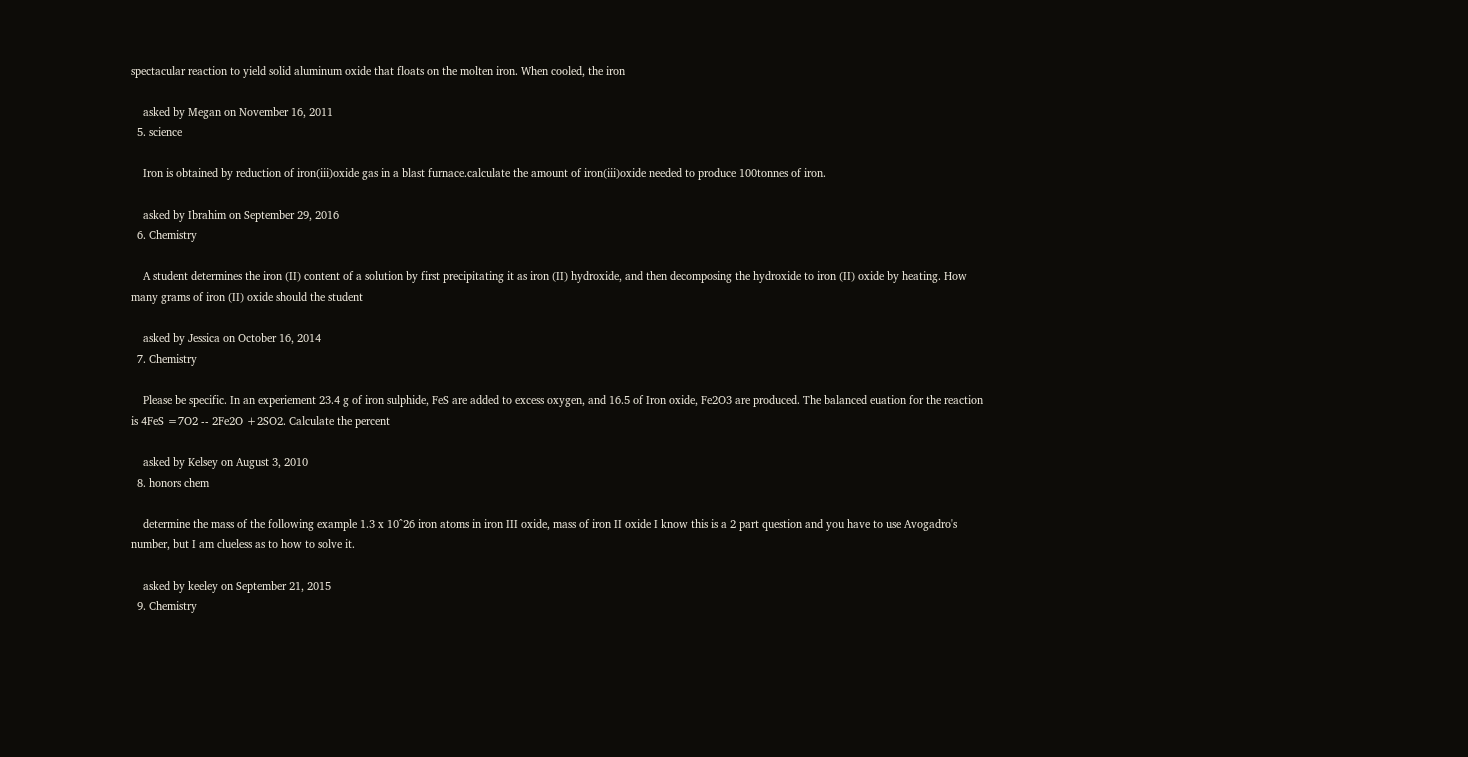spectacular reaction to yield solid aluminum oxide that floats on the molten iron. When cooled, the iron

    asked by Megan on November 16, 2011
  5. science

    Iron is obtained by reduction of iron(iii)oxide gas in a blast furnace.calculate the amount of iron(iii)oxide needed to produce 100tonnes of iron.

    asked by Ibrahim on September 29, 2016
  6. Chemistry

    A student determines the iron (II) content of a solution by first precipitating it as iron (II) hydroxide, and then decomposing the hydroxide to iron (II) oxide by heating. How many grams of iron (II) oxide should the student

    asked by Jessica on October 16, 2014
  7. Chemistry

    Please be specific. In an experiement 23.4 g of iron sulphide, FeS are added to excess oxygen, and 16.5 of Iron oxide, Fe2O3 are produced. The balanced euation for the reaction is 4FeS =7O2 -- 2Fe2O +2SO2. Calculate the percent

    asked by Kelsey on August 3, 2010
  8. honors chem

    determine the mass of the following example 1.3 x 10^26 iron atoms in iron III oxide, mass of iron II oxide I know this is a 2 part question and you have to use Avogadro's number, but I am clueless as to how to solve it.

    asked by keeley on September 21, 2015
  9. Chemistry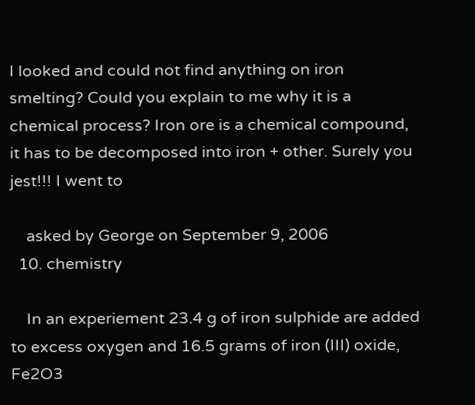I looked and could not find anything on iron smelting? Could you explain to me why it is a chemical process? Iron ore is a chemical compound, it has to be decomposed into iron + other. Surely you jest!!! I went to

    asked by George on September 9, 2006
  10. chemistry

    In an experiement 23.4 g of iron sulphide are added to excess oxygen and 16.5 grams of iron (III) oxide, Fe2O3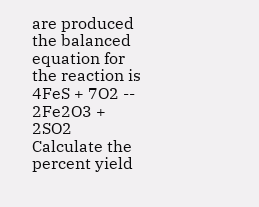are produced the balanced equation for the reaction is 4FeS + 7O2 -- 2Fe2O3 + 2SO2 Calculate the percent yield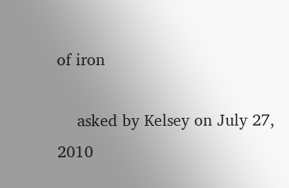of iron

    asked by Kelsey on July 27, 2010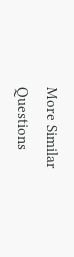More Similar Questions